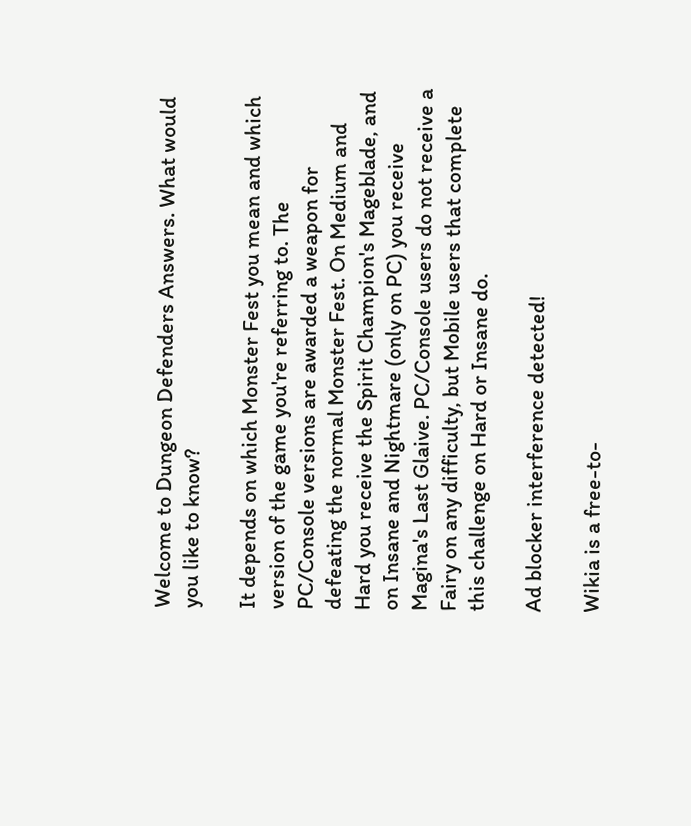Welcome to Dungeon Defenders Answers. What would you like to know?

It depends on which Monster Fest you mean and which version of the game you're referring to. The PC/Console versions are awarded a weapon for defeating the normal Monster Fest. On Medium and Hard you receive the Spirit Champion's Mageblade, and on Insane and Nightmare (only on PC) you receive Magina's Last Glaive. PC/Console users do not receive a Fairy on any difficulty, but Mobile users that complete this challenge on Hard or Insane do.

Ad blocker interference detected!

Wikia is a free-to-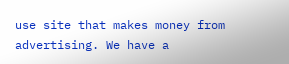use site that makes money from advertising. We have a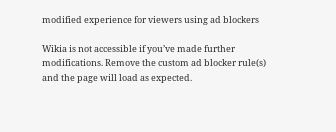modified experience for viewers using ad blockers

Wikia is not accessible if you’ve made further modifications. Remove the custom ad blocker rule(s) and the page will load as expected.